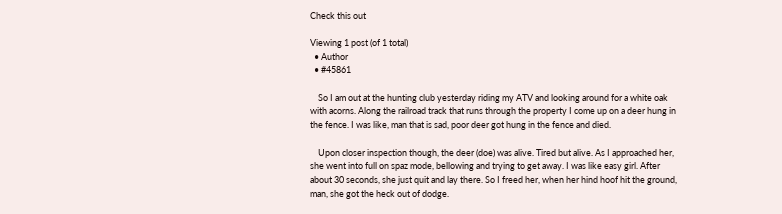Check this out

Viewing 1 post (of 1 total)
  • Author
  • #45861

    So I am out at the hunting club yesterday riding my ATV and looking around for a white oak with acorns. Along the railroad track that runs through the property I come up on a deer hung in the fence. I was like, man that is sad, poor deer got hung in the fence and died.

    Upon closer inspection though, the deer (doe) was alive. Tired but alive. As I approached her, she went into full on spaz mode, bellowing and trying to get away. I was like easy girl. After about 30 seconds, she just quit and lay there. So I freed her, when her hind hoof hit the ground, man, she got the heck out of dodge.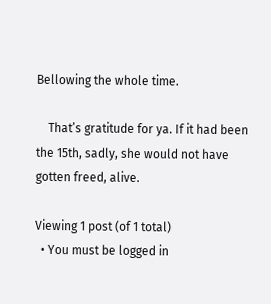Bellowing the whole time.

    That’s gratitude for ya. If it had been the 15th, sadly, she would not have gotten freed, alive.

Viewing 1 post (of 1 total)
  • You must be logged in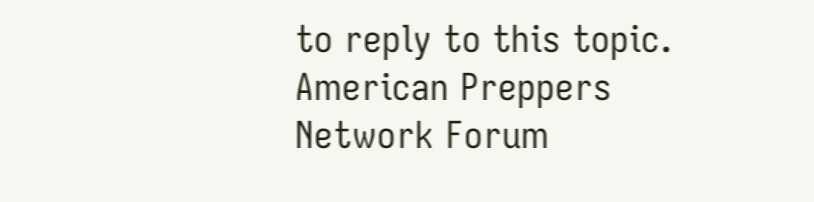to reply to this topic.
American Preppers Network Forum